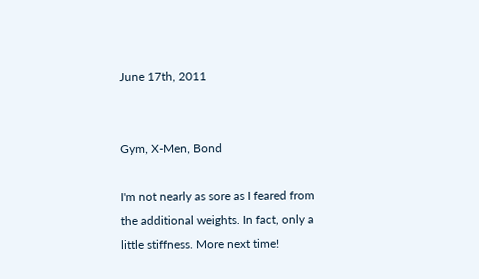June 17th, 2011


Gym, X-Men, Bond

I'm not nearly as sore as I feared from the additional weights. In fact, only a little stiffness. More next time!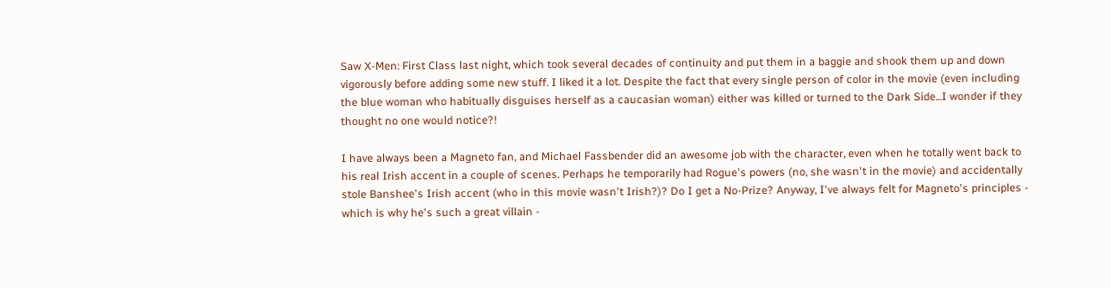Saw X-Men: First Class last night, which took several decades of continuity and put them in a baggie and shook them up and down vigorously before adding some new stuff. I liked it a lot. Despite the fact that every single person of color in the movie (even including the blue woman who habitually disguises herself as a caucasian woman) either was killed or turned to the Dark Side...I wonder if they thought no one would notice?!

I have always been a Magneto fan, and Michael Fassbender did an awesome job with the character, even when he totally went back to his real Irish accent in a couple of scenes. Perhaps he temporarily had Rogue's powers (no, she wasn't in the movie) and accidentally stole Banshee's Irish accent (who in this movie wasn't Irish?)? Do I get a No-Prize? Anyway, I've always felt for Magneto's principles - which is why he's such a great villain -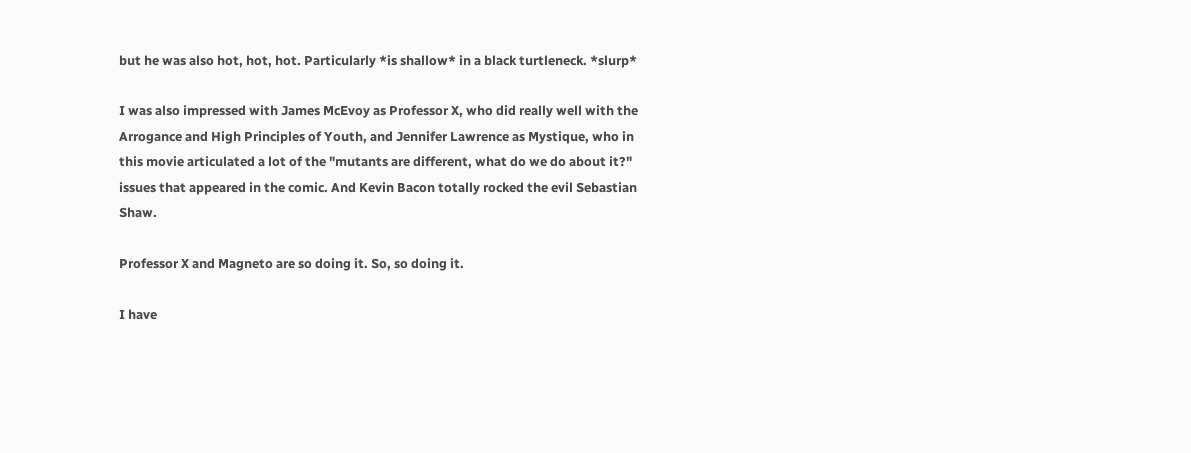but he was also hot, hot, hot. Particularly *is shallow* in a black turtleneck. *slurp*

I was also impressed with James McEvoy as Professor X, who did really well with the Arrogance and High Principles of Youth, and Jennifer Lawrence as Mystique, who in this movie articulated a lot of the "mutants are different, what do we do about it?" issues that appeared in the comic. And Kevin Bacon totally rocked the evil Sebastian Shaw.

Professor X and Magneto are so doing it. So, so doing it.

I have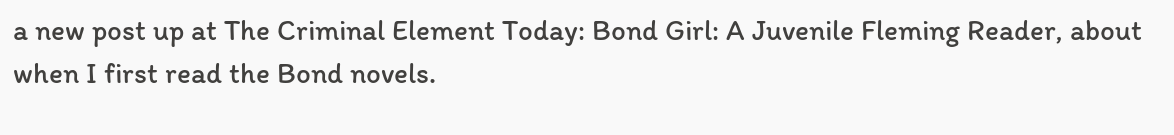a new post up at The Criminal Element Today: Bond Girl: A Juvenile Fleming Reader, about when I first read the Bond novels.